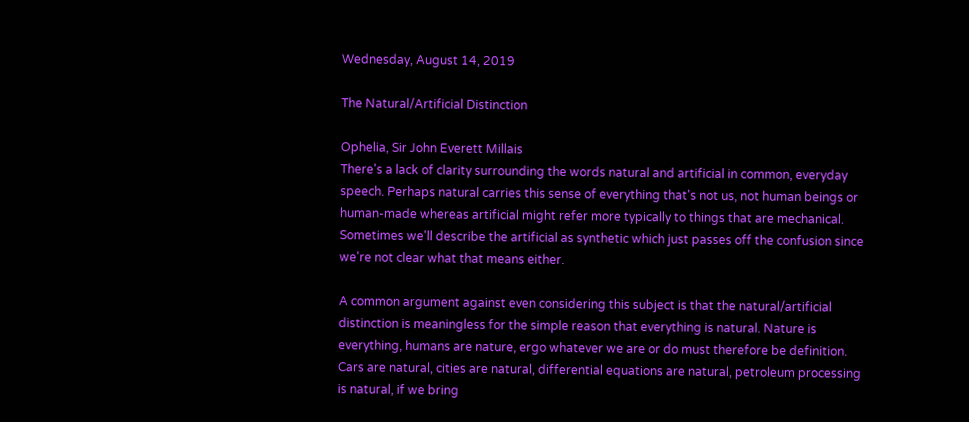Wednesday, August 14, 2019

The Natural/Artificial Distinction

Ophelia, Sir John Everett Millais
There's a lack of clarity surrounding the words natural and artificial in common, everyday speech. Perhaps natural carries this sense of everything that's not us, not human beings or human-made whereas artificial might refer more typically to things that are mechanical. Sometimes we'll describe the artificial as synthetic which just passes off the confusion since we're not clear what that means either.

A common argument against even considering this subject is that the natural/artificial distinction is meaningless for the simple reason that everything is natural. Nature is everything, humans are nature, ergo whatever we are or do must therefore be definition. Cars are natural, cities are natural, differential equations are natural, petroleum processing is natural, if we bring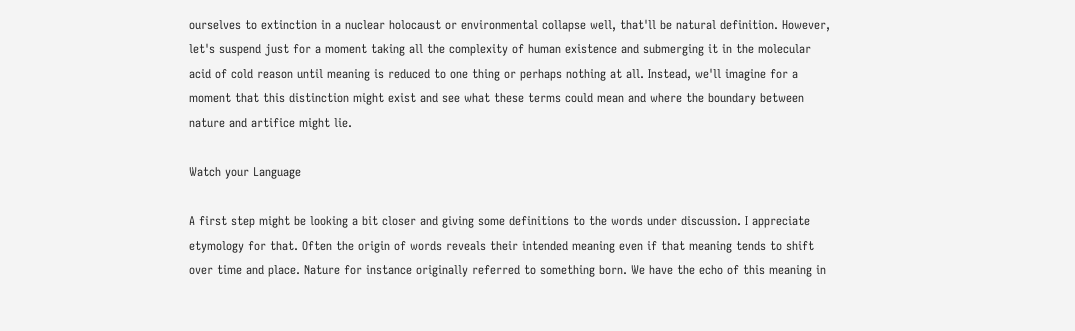ourselves to extinction in a nuclear holocaust or environmental collapse well, that'll be natural definition. However, let's suspend just for a moment taking all the complexity of human existence and submerging it in the molecular acid of cold reason until meaning is reduced to one thing or perhaps nothing at all. Instead, we'll imagine for a moment that this distinction might exist and see what these terms could mean and where the boundary between nature and artifice might lie.

Watch your Language

A first step might be looking a bit closer and giving some definitions to the words under discussion. I appreciate etymology for that. Often the origin of words reveals their intended meaning even if that meaning tends to shift over time and place. Nature for instance originally referred to something born. We have the echo of this meaning in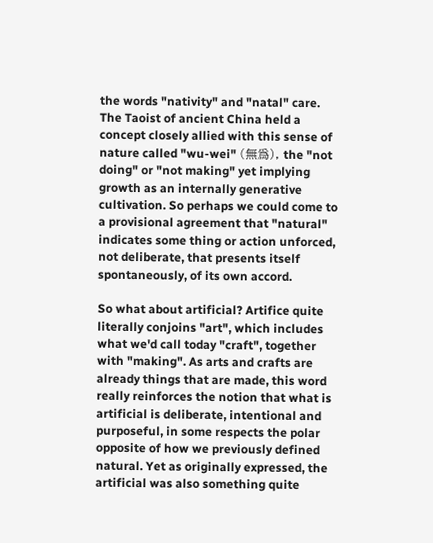the words "nativity" and "natal" care. The Taoist of ancient China held a concept closely allied with this sense of nature called "wu-wei" (無爲), the "not doing" or "not making" yet implying growth as an internally generative cultivation. So perhaps we could come to a provisional agreement that "natural" indicates some thing or action unforced, not deliberate, that presents itself spontaneously, of its own accord.

So what about artificial? Artifice quite literally conjoins "art", which includes what we'd call today "craft", together with "making". As arts and crafts are already things that are made, this word really reinforces the notion that what is artificial is deliberate, intentional and purposeful, in some respects the polar opposite of how we previously defined natural. Yet as originally expressed, the artificial was also something quite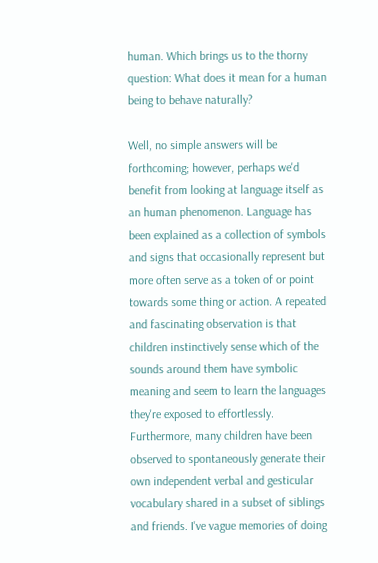human. Which brings us to the thorny question: What does it mean for a human being to behave naturally?

Well, no simple answers will be forthcoming; however, perhaps we'd benefit from looking at language itself as an human phenomenon. Language has been explained as a collection of symbols and signs that occasionally represent but more often serve as a token of or point towards some thing or action. A repeated and fascinating observation is that children instinctively sense which of the sounds around them have symbolic meaning and seem to learn the languages they're exposed to effortlessly. Furthermore, many children have been observed to spontaneously generate their own independent verbal and gesticular vocabulary shared in a subset of siblings and friends. I've vague memories of doing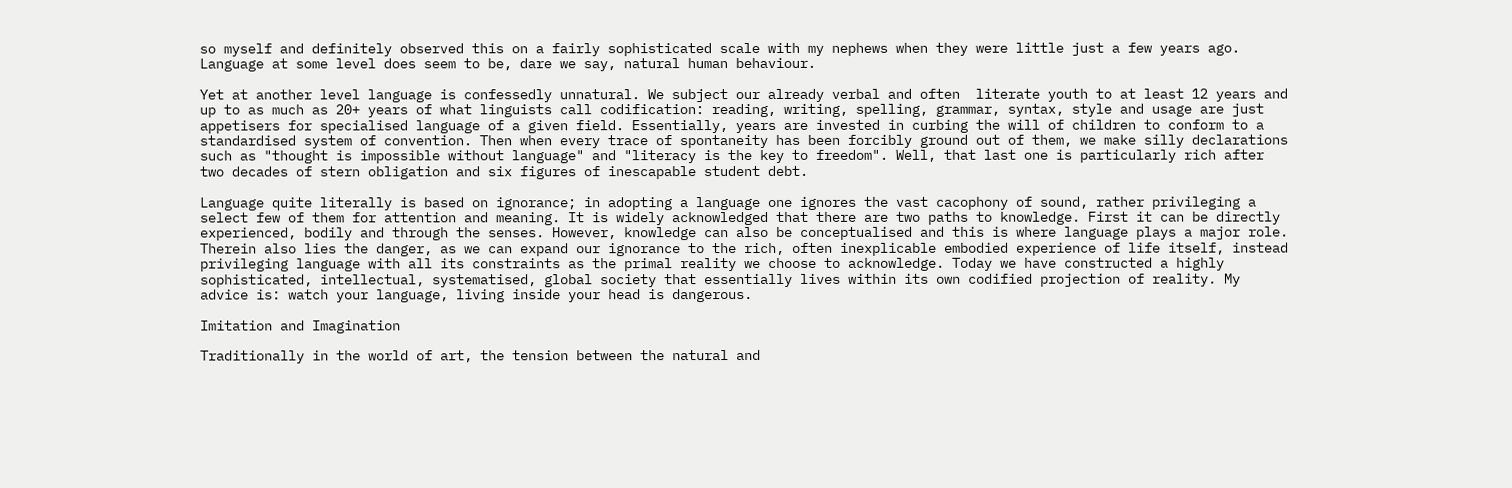so myself and definitely observed this on a fairly sophisticated scale with my nephews when they were little just a few years ago. Language at some level does seem to be, dare we say, natural human behaviour.

Yet at another level language is confessedly unnatural. We subject our already verbal and often  literate youth to at least 12 years and up to as much as 20+ years of what linguists call codification: reading, writing, spelling, grammar, syntax, style and usage are just appetisers for specialised language of a given field. Essentially, years are invested in curbing the will of children to conform to a standardised system of convention. Then when every trace of spontaneity has been forcibly ground out of them, we make silly declarations such as "thought is impossible without language" and "literacy is the key to freedom". Well, that last one is particularly rich after two decades of stern obligation and six figures of inescapable student debt.

Language quite literally is based on ignorance; in adopting a language one ignores the vast cacophony of sound, rather privileging a select few of them for attention and meaning. It is widely acknowledged that there are two paths to knowledge. First it can be directly experienced, bodily and through the senses. However, knowledge can also be conceptualised and this is where language plays a major role. Therein also lies the danger, as we can expand our ignorance to the rich, often inexplicable embodied experience of life itself, instead privileging language with all its constraints as the primal reality we choose to acknowledge. Today we have constructed a highly sophisticated, intellectual, systematised, global society that essentially lives within its own codified projection of reality. My advice is: watch your language, living inside your head is dangerous.

Imitation and Imagination

Traditionally in the world of art, the tension between the natural and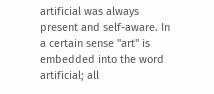artificial was always present and self-aware. In a certain sense "art" is embedded into the word artificial; all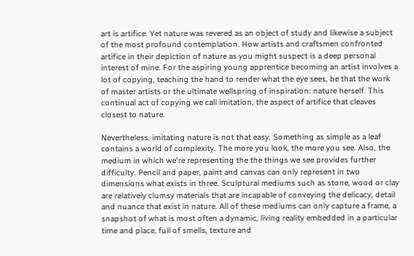art is artifice. Yet nature was revered as an object of study and likewise a subject of the most profound contemplation. How artists and craftsmen confronted artifice in their depiction of nature as you might suspect is a deep personal interest of mine. For the aspiring young apprentice becoming an artist involves a lot of copying, teaching the hand to render what the eye sees, be that the work of master artists or the ultimate wellspring of inspiration: nature herself. This continual act of copying we call imitation, the aspect of artifice that cleaves closest to nature.

Nevertheless, imitating nature is not that easy. Something as simple as a leaf contains a world of complexity. The more you look, the more you see. Also, the medium in which we're representing the the things we see provides further difficulty. Pencil and paper, paint and canvas can only represent in two dimensions what exists in three. Sculptural mediums such as stone, wood or clay are relatively clumsy materials that are incapable of conveying the delicacy, detail and nuance that exist in nature. All of these mediums can only capture a frame, a snapshot of what is most often a dynamic, living reality embedded in a particular time and place, full of smells, texture and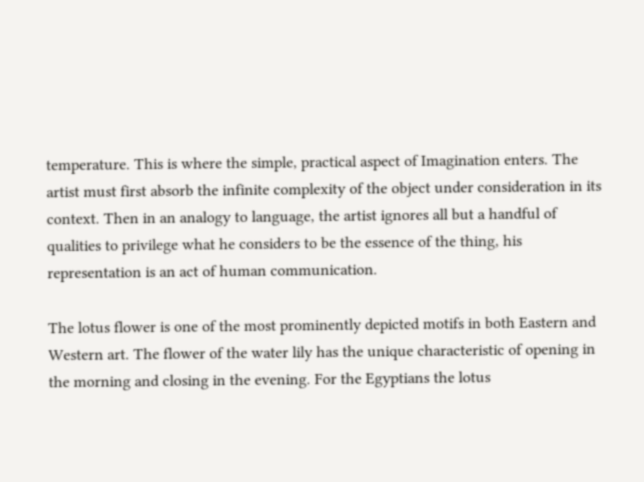temperature. This is where the simple, practical aspect of Imagination enters. The artist must first absorb the infinite complexity of the object under consideration in its context. Then in an analogy to language, the artist ignores all but a handful of qualities to privilege what he considers to be the essence of the thing, his representation is an act of human communication.

The lotus flower is one of the most prominently depicted motifs in both Eastern and Western art. The flower of the water lily has the unique characteristic of opening in the morning and closing in the evening. For the Egyptians the lotus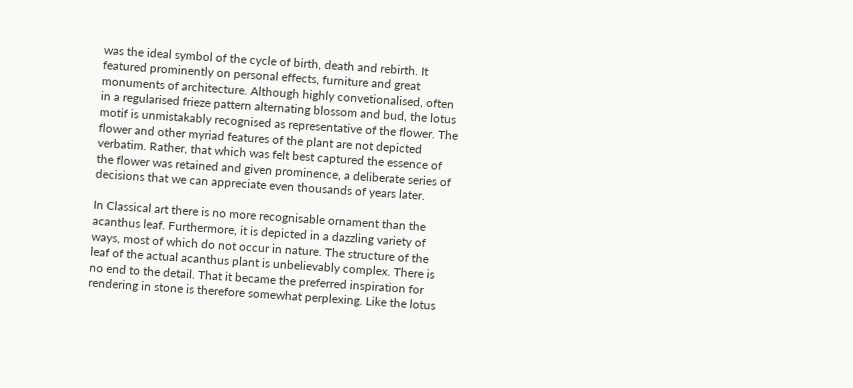was the ideal symbol of the cycle of birth, death and rebirth. It featured prominently on personal effects, furniture and great monuments of architecture. Although highly convetionalised, often in a regularised frieze pattern alternating blossom and bud, the lotus motif is unmistakably recognised as representative of the flower. The flower and other myriad features of the plant are not depicted verbatim. Rather, that which was felt best captured the essence of the flower was retained and given prominence, a deliberate series of decisions that we can appreciate even thousands of years later.

In Classical art there is no more recognisable ornament than the acanthus leaf. Furthermore, it is depicted in a dazzling variety of ways, most of which do not occur in nature. The structure of the leaf of the actual acanthus plant is unbelievably complex. There is no end to the detail. That it became the preferred inspiration for rendering in stone is therefore somewhat perplexing. Like the lotus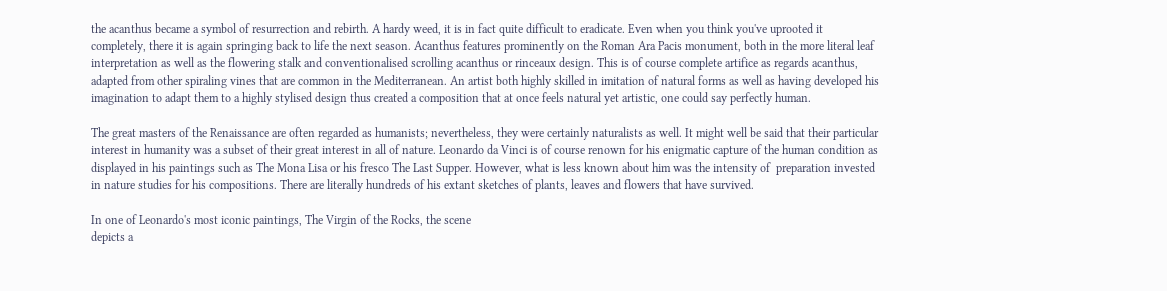the acanthus became a symbol of resurrection and rebirth. A hardy weed, it is in fact quite difficult to eradicate. Even when you think you've uprooted it completely, there it is again springing back to life the next season. Acanthus features prominently on the Roman Ara Pacis monument, both in the more literal leaf interpretation as well as the flowering stalk and conventionalised scrolling acanthus or rinceaux design. This is of course complete artifice as regards acanthus, adapted from other spiraling vines that are common in the Mediterranean. An artist both highly skilled in imitation of natural forms as well as having developed his imagination to adapt them to a highly stylised design thus created a composition that at once feels natural yet artistic, one could say perfectly human.

The great masters of the Renaissance are often regarded as humanists; nevertheless, they were certainly naturalists as well. It might well be said that their particular interest in humanity was a subset of their great interest in all of nature. Leonardo da Vinci is of course renown for his enigmatic capture of the human condition as displayed in his paintings such as The Mona Lisa or his fresco The Last Supper. However, what is less known about him was the intensity of  preparation invested in nature studies for his compositions. There are literally hundreds of his extant sketches of plants, leaves and flowers that have survived.

In one of Leonardo's most iconic paintings, The Virgin of the Rocks, the scene
depicts a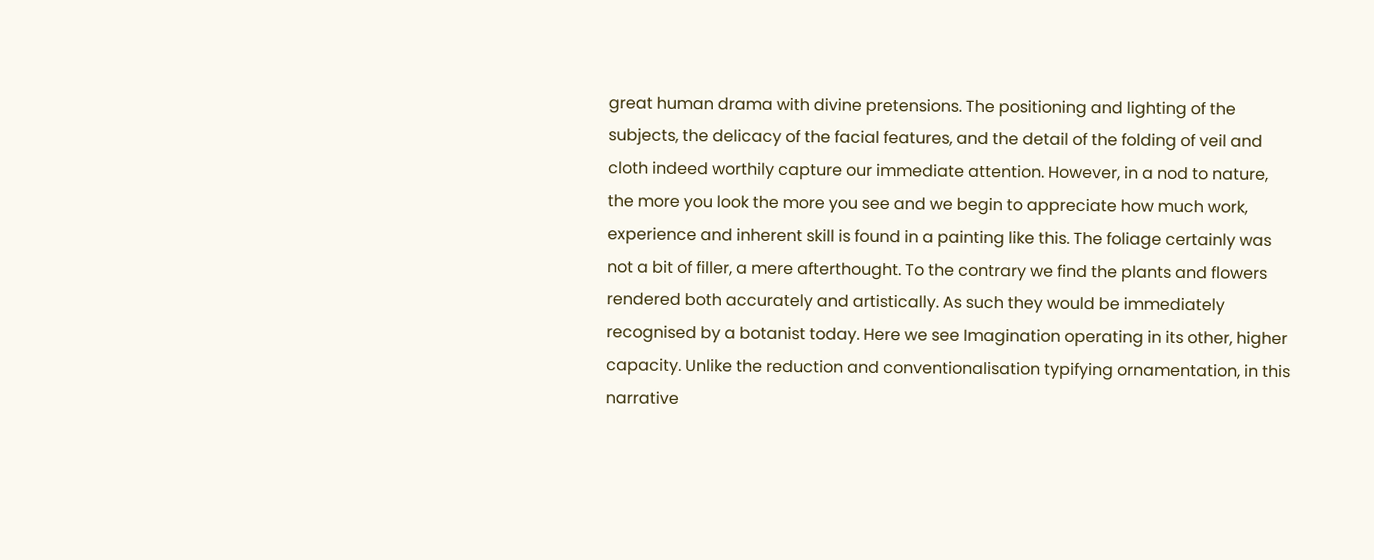great human drama with divine pretensions. The positioning and lighting of the subjects, the delicacy of the facial features, and the detail of the folding of veil and cloth indeed worthily capture our immediate attention. However, in a nod to nature, the more you look the more you see and we begin to appreciate how much work, experience and inherent skill is found in a painting like this. The foliage certainly was not a bit of filler, a mere afterthought. To the contrary we find the plants and flowers rendered both accurately and artistically. As such they would be immediately recognised by a botanist today. Here we see Imagination operating in its other, higher capacity. Unlike the reduction and conventionalisation typifying ornamentation, in this narrative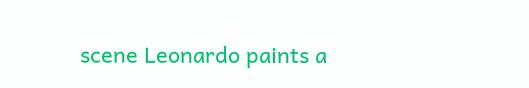scene Leonardo paints a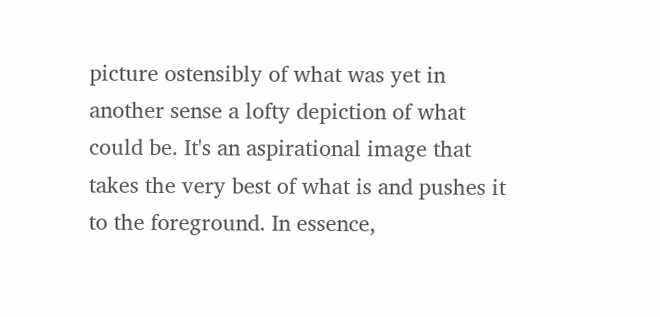picture ostensibly of what was yet in another sense a lofty depiction of what could be. It's an aspirational image that takes the very best of what is and pushes it to the foreground. In essence,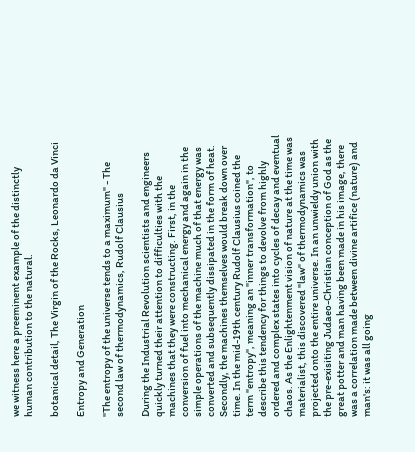we witness here a preeminent example of the distinctly human contribution to the natural.

botanical detail, The Virgin of the Rocks, Leonardo da Vinci

Entropy and Generation

"The entropy of the universe tends to a maximum" - The second law of thermodynamics, Rudolf Clausius

During the Industrial Revolution scientists and engineers quickly turned their attention to difficulties with the machines that they were constructing. First, in the conversion of fuel into mechanical energy and again in the simple operations of the machine much of that energy was converted and subsequently dissipated in the form of heat. Secondly, the machines themselves would break down over time. In the mid-19th century Rudolf Clausius coined the term "entropy", meaning an "inner transformation", to describe this tendency for things to devolve from highly ordered and complex states into cycles of decay and eventual chaos. As the Enlightenment vision of nature at the time was materialist, this discovered "law" of thermodynamics was projected onto the entire universe. In an unwieldy union with the pre-exisiting Judaeo-Christian conception of God as the great potter and man having been made in his image, there was a correlation made between divine artifice (nature) and man's: it was all going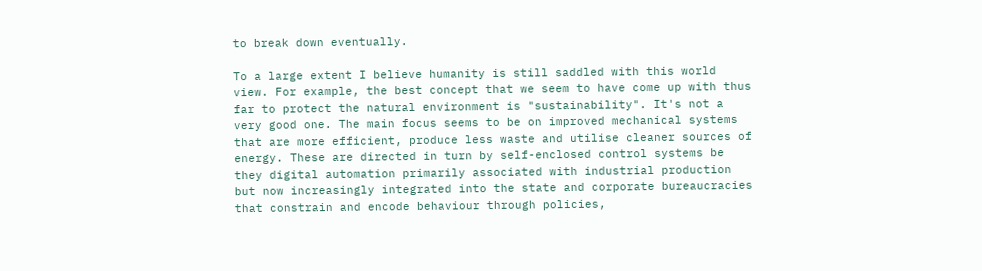to break down eventually.

To a large extent I believe humanity is still saddled with this world view. For example, the best concept that we seem to have come up with thus far to protect the natural environment is "sustainability". It's not a very good one. The main focus seems to be on improved mechanical systems that are more efficient, produce less waste and utilise cleaner sources of energy. These are directed in turn by self-enclosed control systems be they digital automation primarily associated with industrial production but now increasingly integrated into the state and corporate bureaucracies that constrain and encode behaviour through policies,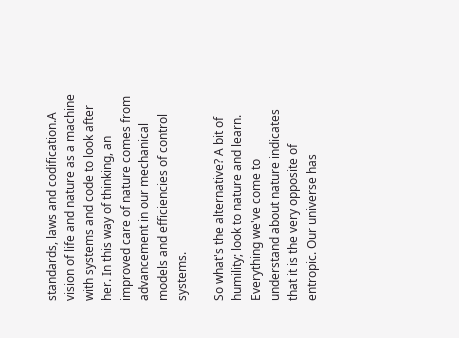standards, laws and codification.A vision of life and nature as a machine with systems and code to look after her. In this way of thinking, an improved care of nature comes from advancement in our mechanical models and efficiencies of control systems.

So what's the alternative? A bit of humility; look to nature and learn. Everything we've come to understand about nature indicates that it is the very opposite of entropic. Our universe has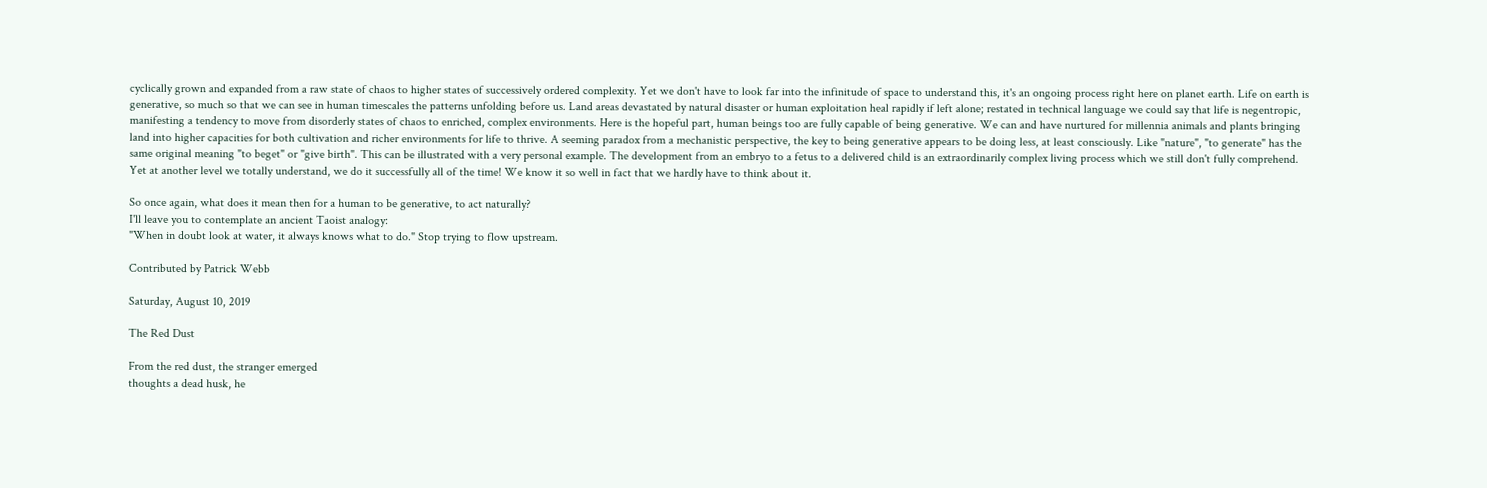cyclically grown and expanded from a raw state of chaos to higher states of successively ordered complexity. Yet we don't have to look far into the infinitude of space to understand this, it's an ongoing process right here on planet earth. Life on earth is generative, so much so that we can see in human timescales the patterns unfolding before us. Land areas devastated by natural disaster or human exploitation heal rapidly if left alone; restated in technical language we could say that life is negentropic, manifesting a tendency to move from disorderly states of chaos to enriched, complex environments. Here is the hopeful part, human beings too are fully capable of being generative. We can and have nurtured for millennia animals and plants bringing land into higher capacities for both cultivation and richer environments for life to thrive. A seeming paradox from a mechanistic perspective, the key to being generative appears to be doing less, at least consciously. Like "nature", "to generate" has the same original meaning "to beget" or "give birth". This can be illustrated with a very personal example. The development from an embryo to a fetus to a delivered child is an extraordinarily complex living process which we still don't fully comprehend. Yet at another level we totally understand, we do it successfully all of the time! We know it so well in fact that we hardly have to think about it.

So once again, what does it mean then for a human to be generative, to act naturally?
I'll leave you to contemplate an ancient Taoist analogy:
"When in doubt look at water, it always knows what to do." Stop trying to flow upstream.

Contributed by Patrick Webb

Saturday, August 10, 2019

The Red Dust

From the red dust, the stranger emerged
thoughts a dead husk, he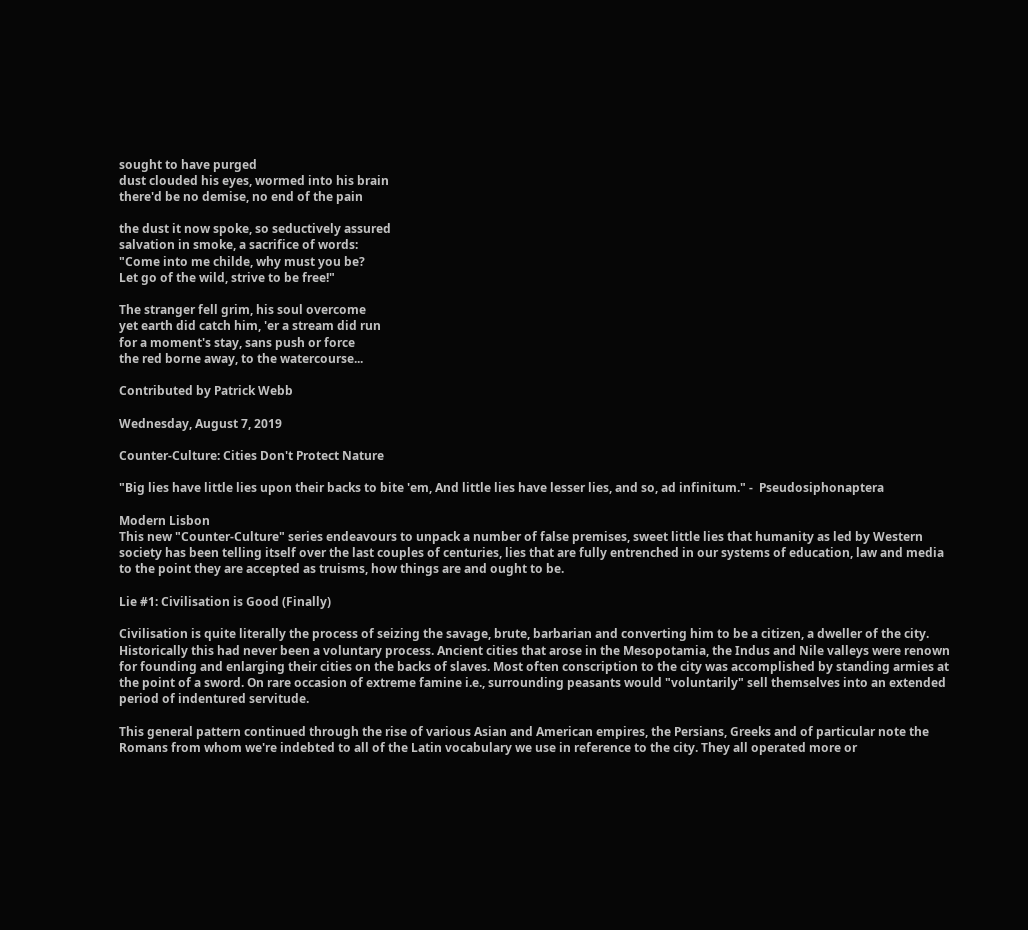sought to have purged
dust clouded his eyes, wormed into his brain
there'd be no demise, no end of the pain

the dust it now spoke, so seductively assured
salvation in smoke, a sacrifice of words:
"Come into me childe, why must you be?
Let go of the wild, strive to be free!"

The stranger fell grim, his soul overcome
yet earth did catch him, 'er a stream did run
for a moment's stay, sans push or force
the red borne away, to the watercourse...

Contributed by Patrick Webb

Wednesday, August 7, 2019

Counter-Culture: Cities Don't Protect Nature

"Big lies have little lies upon their backs to bite 'em, And little lies have lesser lies, and so, ad infinitum." -  Pseudosiphonaptera

Modern Lisbon
This new "Counter-Culture" series endeavours to unpack a number of false premises, sweet little lies that humanity as led by Western society has been telling itself over the last couples of centuries, lies that are fully entrenched in our systems of education, law and media to the point they are accepted as truisms, how things are and ought to be.

Lie #1: Civilisation is Good (Finally)

Civilisation is quite literally the process of seizing the savage, brute, barbarian and converting him to be a citizen, a dweller of the city. Historically this had never been a voluntary process. Ancient cities that arose in the Mesopotamia, the Indus and Nile valleys were renown for founding and enlarging their cities on the backs of slaves. Most often conscription to the city was accomplished by standing armies at the point of a sword. On rare occasion of extreme famine i.e., surrounding peasants would "voluntarily" sell themselves into an extended period of indentured servitude.

This general pattern continued through the rise of various Asian and American empires, the Persians, Greeks and of particular note the Romans from whom we're indebted to all of the Latin vocabulary we use in reference to the city. They all operated more or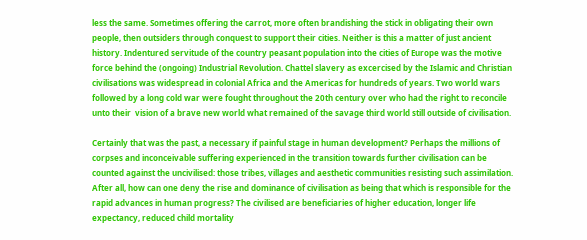less the same. Sometimes offering the carrot, more often brandishing the stick in obligating their own people, then outsiders through conquest to support their cities. Neither is this a matter of just ancient history. Indentured servitude of the country peasant population into the cities of Europe was the motive force behind the (ongoing) Industrial Revolution. Chattel slavery as excercised by the Islamic and Christian civilisations was widespread in colonial Africa and the Americas for hundreds of years. Two world wars followed by a long cold war were fought throughout the 20th century over who had the right to reconcile unto their  vision of a brave new world what remained of the savage third world still outside of civilisation.

Certainly that was the past, a necessary if painful stage in human development? Perhaps the millions of corpses and inconceivable suffering experienced in the transition towards further civilisation can be counted against the uncivilised: those tribes, villages and aesthetic communities resisting such assimilation. After all, how can one deny the rise and dominance of civilisation as being that which is responsible for the rapid advances in human progress? The civilised are beneficiaries of higher education, longer life expectancy, reduced child mortality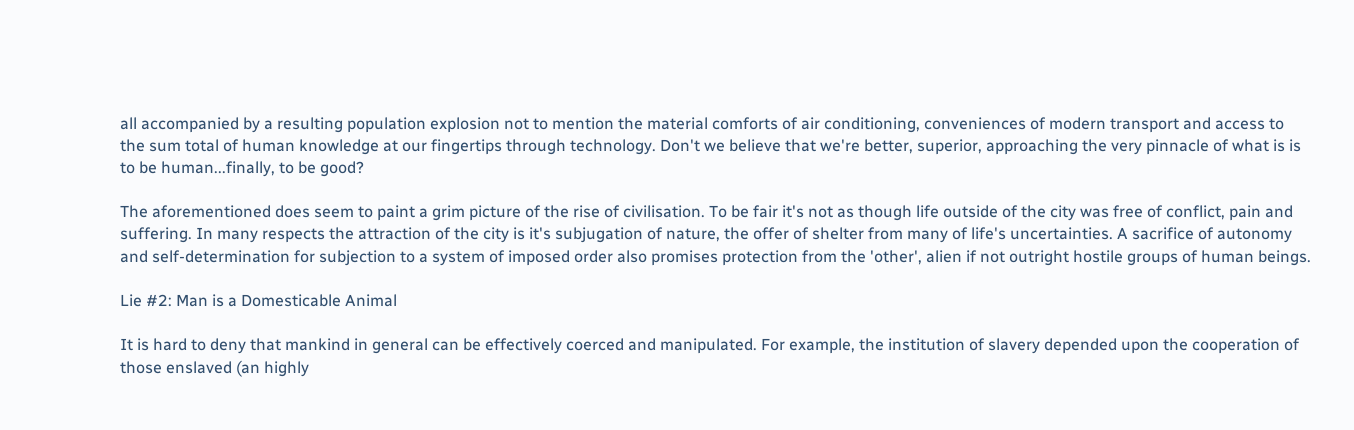all accompanied by a resulting population explosion not to mention the material comforts of air conditioning, conveniences of modern transport and access to the sum total of human knowledge at our fingertips through technology. Don't we believe that we're better, superior, approaching the very pinnacle of what is is to be human...finally, to be good?

The aforementioned does seem to paint a grim picture of the rise of civilisation. To be fair it's not as though life outside of the city was free of conflict, pain and suffering. In many respects the attraction of the city is it's subjugation of nature, the offer of shelter from many of life's uncertainties. A sacrifice of autonomy and self-determination for subjection to a system of imposed order also promises protection from the 'other', alien if not outright hostile groups of human beings.

Lie #2: Man is a Domesticable Animal

It is hard to deny that mankind in general can be effectively coerced and manipulated. For example, the institution of slavery depended upon the cooperation of those enslaved (an highly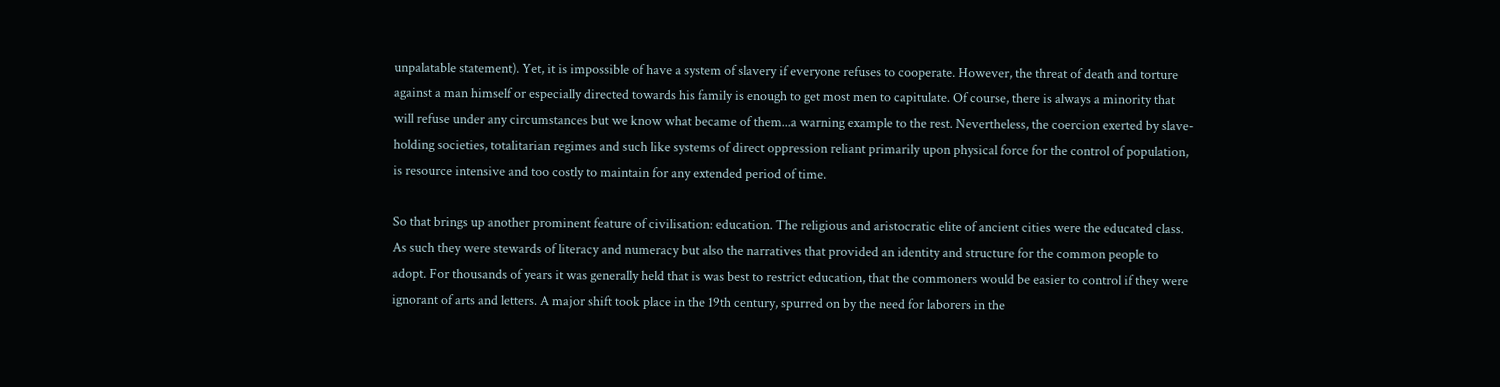unpalatable statement). Yet, it is impossible of have a system of slavery if everyone refuses to cooperate. However, the threat of death and torture against a man himself or especially directed towards his family is enough to get most men to capitulate. Of course, there is always a minority that will refuse under any circumstances but we know what became of them...a warning example to the rest. Nevertheless, the coercion exerted by slave-holding societies, totalitarian regimes and such like systems of direct oppression reliant primarily upon physical force for the control of population, is resource intensive and too costly to maintain for any extended period of time.

So that brings up another prominent feature of civilisation: education. The religious and aristocratic elite of ancient cities were the educated class. As such they were stewards of literacy and numeracy but also the narratives that provided an identity and structure for the common people to adopt. For thousands of years it was generally held that is was best to restrict education, that the commoners would be easier to control if they were ignorant of arts and letters. A major shift took place in the 19th century, spurred on by the need for laborers in the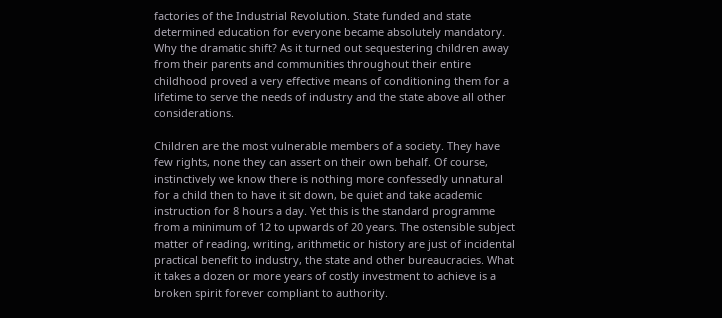factories of the Industrial Revolution. State funded and state determined education for everyone became absolutely mandatory. Why the dramatic shift? As it turned out sequestering children away from their parents and communities throughout their entire childhood proved a very effective means of conditioning them for a lifetime to serve the needs of industry and the state above all other considerations.

Children are the most vulnerable members of a society. They have few rights, none they can assert on their own behalf. Of course, instinctively we know there is nothing more confessedly unnatural for a child then to have it sit down, be quiet and take academic instruction for 8 hours a day. Yet this is the standard programme from a minimum of 12 to upwards of 20 years. The ostensible subject matter of reading, writing, arithmetic or history are just of incidental practical benefit to industry, the state and other bureaucracies. What it takes a dozen or more years of costly investment to achieve is a broken spirit forever compliant to authority.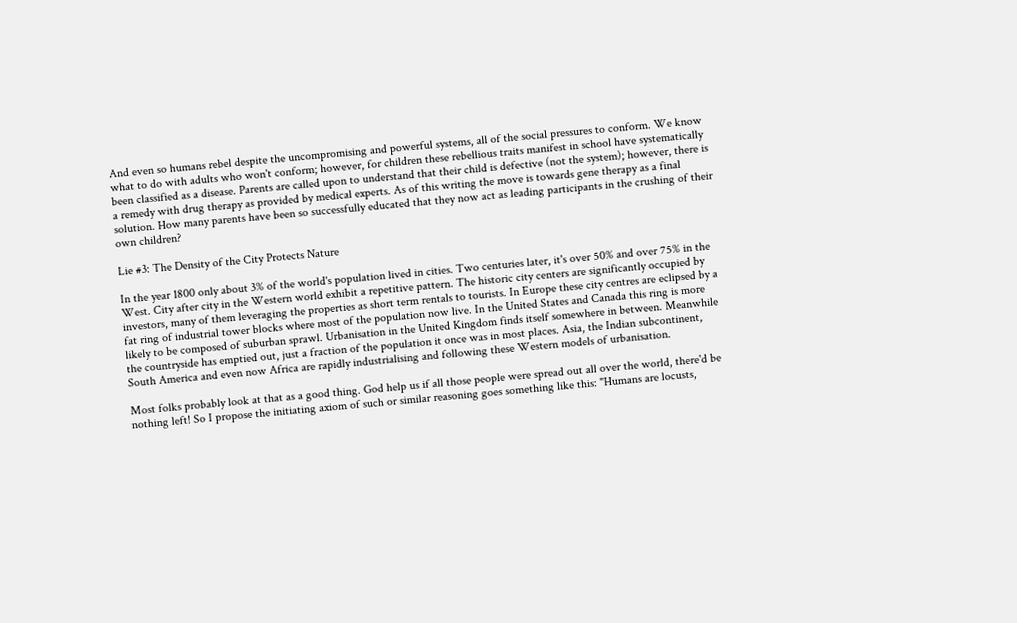And even so humans rebel despite the uncompromising and powerful systems, all of the social pressures to conform. We know what to do with adults who won't conform; however, for children these rebellious traits manifest in school have systematically been classified as a disease. Parents are called upon to understand that their child is defective (not the system); however, there is a remedy with drug therapy as provided by medical experts. As of this writing the move is towards gene therapy as a final solution. How many parents have been so successfully educated that they now act as leading participants in the crushing of their own children?

Lie #3: The Density of the City Protects Nature

In the year 1800 only about 3% of the world's population lived in cities. Two centuries later, it's over 50% and over 75% in the West. City after city in the Western world exhibit a repetitive pattern. The historic city centers are significantly occupied by investors, many of them leveraging the properties as short term rentals to tourists. In Europe these city centres are eclipsed by a fat ring of industrial tower blocks where most of the population now live. In the United States and Canada this ring is more likely to be composed of suburban sprawl. Urbanisation in the United Kingdom finds itself somewhere in between. Meanwhile the countryside has emptied out, just a fraction of the population it once was in most places. Asia, the Indian subcontinent, South America and even now Africa are rapidly industrialising and following these Western models of urbanisation.

Most folks probably look at that as a good thing. God help us if all those people were spread out all over the world, there'd be nothing left! So I propose the initiating axiom of such or similar reasoning goes something like this: "Humans are locusts,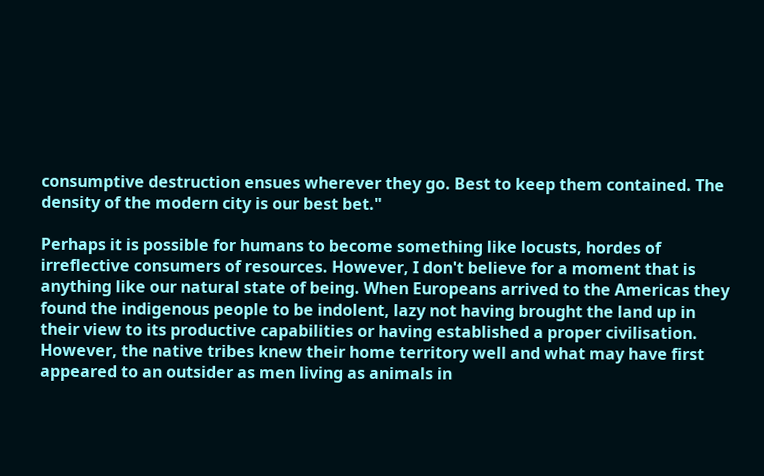consumptive destruction ensues wherever they go. Best to keep them contained. The density of the modern city is our best bet."

Perhaps it is possible for humans to become something like locusts, hordes of irreflective consumers of resources. However, I don't believe for a moment that is anything like our natural state of being. When Europeans arrived to the Americas they found the indigenous people to be indolent, lazy not having brought the land up in their view to its productive capabilities or having established a proper civilisation. However, the native tribes knew their home territory well and what may have first appeared to an outsider as men living as animals in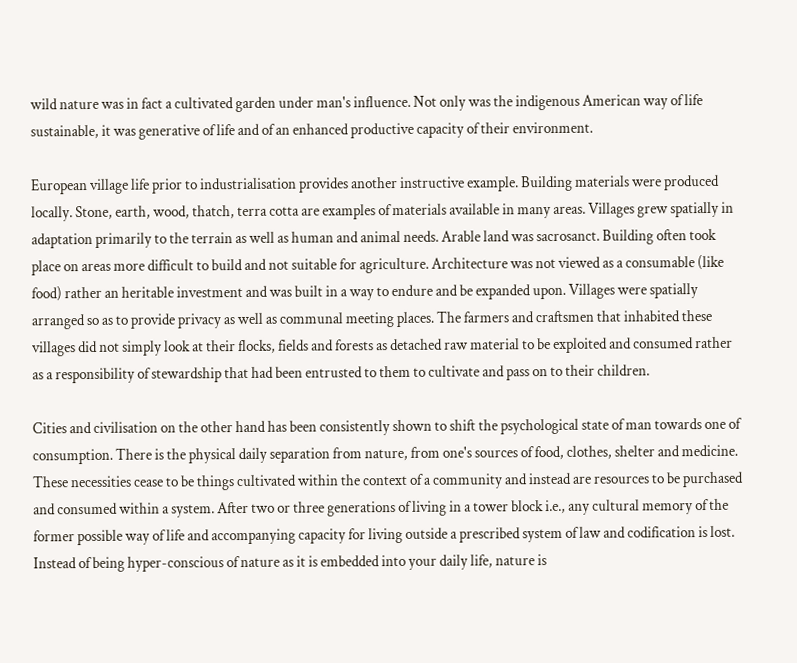wild nature was in fact a cultivated garden under man's influence. Not only was the indigenous American way of life sustainable, it was generative of life and of an enhanced productive capacity of their environment.

European village life prior to industrialisation provides another instructive example. Building materials were produced locally. Stone, earth, wood, thatch, terra cotta are examples of materials available in many areas. Villages grew spatially in adaptation primarily to the terrain as well as human and animal needs. Arable land was sacrosanct. Building often took place on areas more difficult to build and not suitable for agriculture. Architecture was not viewed as a consumable (like food) rather an heritable investment and was built in a way to endure and be expanded upon. Villages were spatially arranged so as to provide privacy as well as communal meeting places. The farmers and craftsmen that inhabited these villages did not simply look at their flocks, fields and forests as detached raw material to be exploited and consumed rather as a responsibility of stewardship that had been entrusted to them to cultivate and pass on to their children.

Cities and civilisation on the other hand has been consistently shown to shift the psychological state of man towards one of consumption. There is the physical daily separation from nature, from one's sources of food, clothes, shelter and medicine. These necessities cease to be things cultivated within the context of a community and instead are resources to be purchased and consumed within a system. After two or three generations of living in a tower block i.e., any cultural memory of the former possible way of life and accompanying capacity for living outside a prescribed system of law and codification is lost. Instead of being hyper-conscious of nature as it is embedded into your daily life, nature is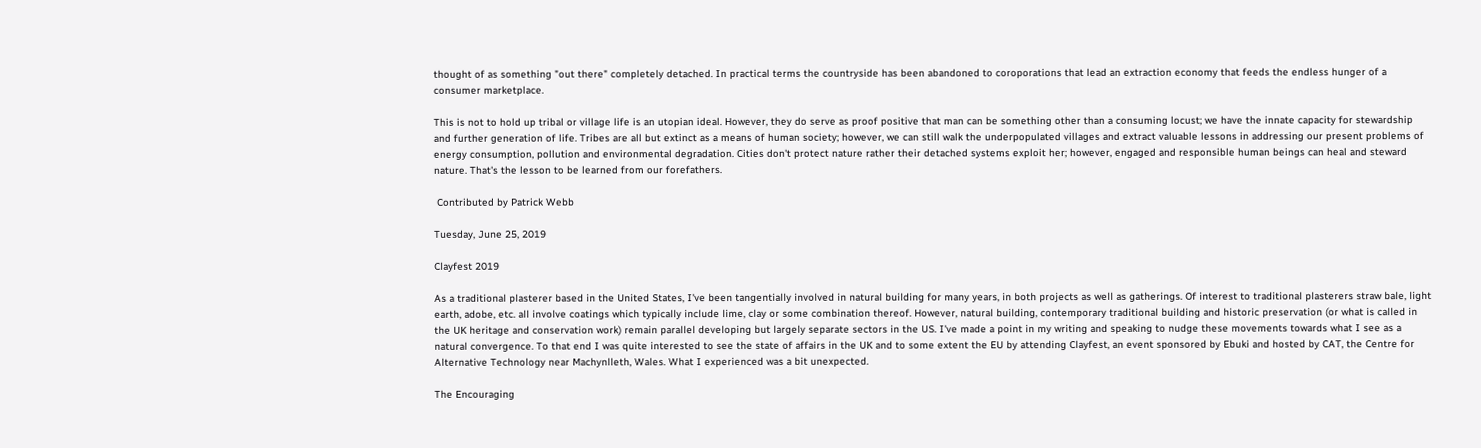thought of as something "out there" completely detached. In practical terms the countryside has been abandoned to coroporations that lead an extraction economy that feeds the endless hunger of a consumer marketplace.

This is not to hold up tribal or village life is an utopian ideal. However, they do serve as proof positive that man can be something other than a consuming locust; we have the innate capacity for stewardship and further generation of life. Tribes are all but extinct as a means of human society; however, we can still walk the underpopulated villages and extract valuable lessons in addressing our present problems of energy consumption, pollution and environmental degradation. Cities don't protect nature rather their detached systems exploit her; however, engaged and responsible human beings can heal and steward nature. That's the lesson to be learned from our forefathers.

 Contributed by Patrick Webb

Tuesday, June 25, 2019

Clayfest 2019

As a traditional plasterer based in the United States, I've been tangentially involved in natural building for many years, in both projects as well as gatherings. Of interest to traditional plasterers straw bale, light earth, adobe, etc. all involve coatings which typically include lime, clay or some combination thereof. However, natural building, contemporary traditional building and historic preservation (or what is called in the UK heritage and conservation work) remain parallel developing but largely separate sectors in the US. I've made a point in my writing and speaking to nudge these movements towards what I see as a natural convergence. To that end I was quite interested to see the state of affairs in the UK and to some extent the EU by attending Clayfest, an event sponsored by Ebuki and hosted by CAT, the Centre for Alternative Technology near Machynlleth, Wales. What I experienced was a bit unexpected.

The Encouraging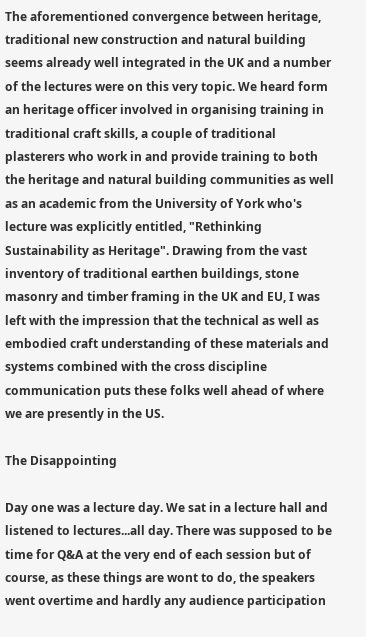The aforementioned convergence between heritage, traditional new construction and natural building seems already well integrated in the UK and a number of the lectures were on this very topic. We heard form an heritage officer involved in organising training in traditional craft skills, a couple of traditional plasterers who work in and provide training to both the heritage and natural building communities as well as an academic from the University of York who's lecture was explicitly entitled, "Rethinking Sustainability as Heritage". Drawing from the vast inventory of traditional earthen buildings, stone masonry and timber framing in the UK and EU, I was left with the impression that the technical as well as embodied craft understanding of these materials and systems combined with the cross discipline communication puts these folks well ahead of where we are presently in the US.

The Disappointing

Day one was a lecture day. We sat in a lecture hall and listened to lectures...all day. There was supposed to be time for Q&A at the very end of each session but of course, as these things are wont to do, the speakers went overtime and hardly any audience participation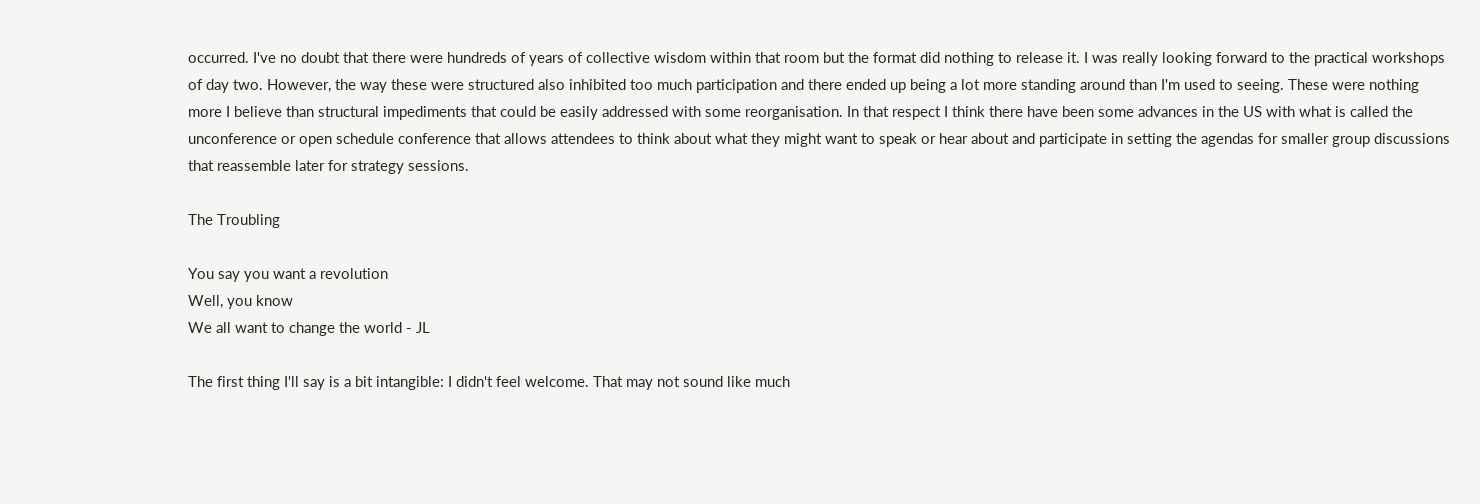occurred. I've no doubt that there were hundreds of years of collective wisdom within that room but the format did nothing to release it. I was really looking forward to the practical workshops of day two. However, the way these were structured also inhibited too much participation and there ended up being a lot more standing around than I'm used to seeing. These were nothing more I believe than structural impediments that could be easily addressed with some reorganisation. In that respect I think there have been some advances in the US with what is called the unconference or open schedule conference that allows attendees to think about what they might want to speak or hear about and participate in setting the agendas for smaller group discussions that reassemble later for strategy sessions.

The Troubling

You say you want a revolution
Well, you know
We all want to change the world - JL

The first thing I'll say is a bit intangible: I didn't feel welcome. That may not sound like much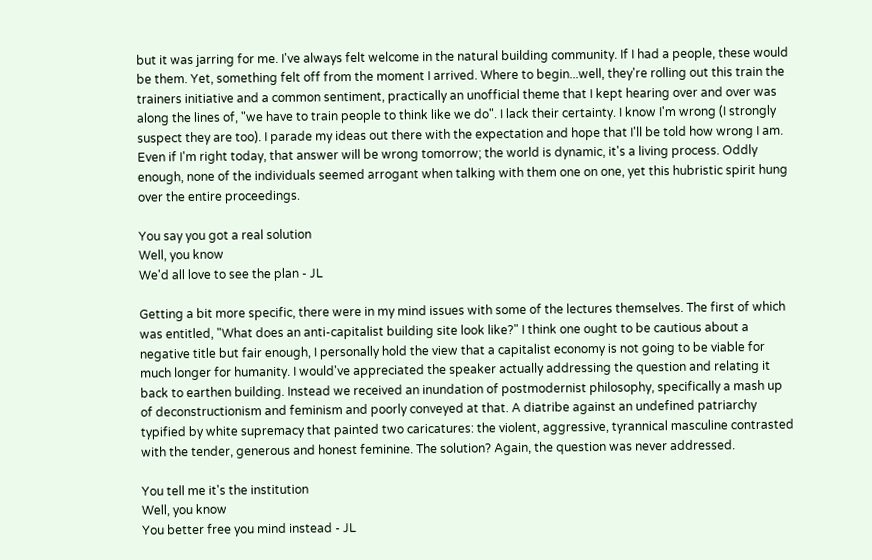but it was jarring for me. I've always felt welcome in the natural building community. If I had a people, these would be them. Yet, something felt off from the moment I arrived. Where to begin...well, they're rolling out this train the trainers initiative and a common sentiment, practically an unofficial theme that I kept hearing over and over was along the lines of, "we have to train people to think like we do". I lack their certainty. I know I'm wrong (I strongly suspect they are too). I parade my ideas out there with the expectation and hope that I'll be told how wrong I am. Even if I'm right today, that answer will be wrong tomorrow; the world is dynamic, it's a living process. Oddly enough, none of the individuals seemed arrogant when talking with them one on one, yet this hubristic spirit hung over the entire proceedings.

You say you got a real solution
Well, you know
We'd all love to see the plan - JL

Getting a bit more specific, there were in my mind issues with some of the lectures themselves. The first of which was entitled, "What does an anti-capitalist building site look like?" I think one ought to be cautious about a negative title but fair enough, I personally hold the view that a capitalist economy is not going to be viable for much longer for humanity. I would've appreciated the speaker actually addressing the question and relating it back to earthen building. Instead we received an inundation of postmodernist philosophy, specifically a mash up of deconstructionism and feminism and poorly conveyed at that. A diatribe against an undefined patriarchy typified by white supremacy that painted two caricatures: the violent, aggressive, tyrannical masculine contrasted with the tender, generous and honest feminine. The solution? Again, the question was never addressed.

You tell me it's the institution
Well, you know
You better free you mind instead - JL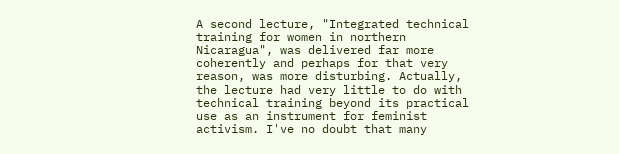A second lecture, "Integrated technical training for women in northern Nicaragua", was delivered far more coherently and perhaps for that very reason, was more disturbing. Actually, the lecture had very little to do with technical training beyond its practical use as an instrument for feminist activism. I've no doubt that many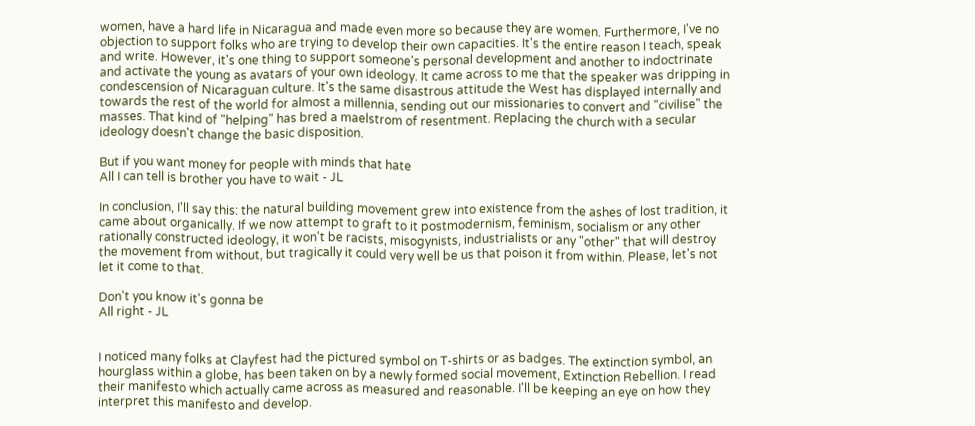women, have a hard life in Nicaragua and made even more so because they are women. Furthermore, I've no objection to support folks who are trying to develop their own capacities. It's the entire reason I teach, speak and write. However, it's one thing to support someone's personal development and another to indoctrinate and activate the young as avatars of your own ideology. It came across to me that the speaker was dripping in condescension of Nicaraguan culture. It's the same disastrous attitude the West has displayed internally and towards the rest of the world for almost a millennia, sending out our missionaries to convert and "civilise" the masses. That kind of "helping" has bred a maelstrom of resentment. Replacing the church with a secular ideology doesn't change the basic disposition.

But if you want money for people with minds that hate
All I can tell is brother you have to wait - JL

In conclusion, I'll say this: the natural building movement grew into existence from the ashes of lost tradition, it came about organically. If we now attempt to graft to it postmodernism, feminism, socialism or any other rationally constructed ideology, it won't be racists, misogynists, industrialists or any "other" that will destroy the movement from without, but tragically it could very well be us that poison it from within. Please, let's not let it come to that.

Don't you know it's gonna be
All right - JL


I noticed many folks at Clayfest had the pictured symbol on T-shirts or as badges. The extinction symbol, an hourglass within a globe, has been taken on by a newly formed social movement, Extinction Rebellion. I read their manifesto which actually came across as measured and reasonable. I'll be keeping an eye on how they interpret this manifesto and develop.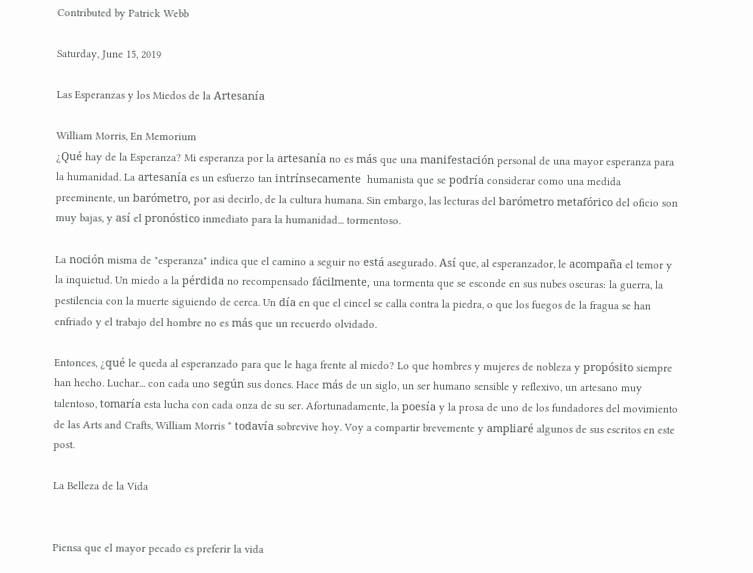Contributed by Patrick Webb

Saturday, June 15, 2019

Las Esperanzas y los Miedos de la Artesanía

William Morris, En Memorium
¿Qué hay de la Esperanza? Mi esperanza por la artesanía no es más que una manifestación personal de una mayor esperanza para la humanidad. La artesanía es un esfuerzo tan intrínsecamente  humanista que se podría considerar como una medida preeminente, un barómetro, por asi decirlo, de la cultura humana. Sin embargo, las lecturas del barómetro metafórico del oficio son muy bajas, y así el pronóstico inmediato para la humanidad... tormentoso.

La noción misma de "esperanza" indica que el camino a seguir no está asegurado. Así que, al esperanzador, le acompaña el temor y la inquietud. Un miedo a la pérdida no recompensado fácilmente, una tormenta que se esconde en sus nubes oscuras: la guerra, la pestilencia con la muerte siguiendo de cerca. Un día en que el cincel se calla contra la piedra, o que los fuegos de la fragua se han enfriado y el trabajo del hombre no es más que un recuerdo olvidado.

Entonces, ¿qué le queda al esperanzado para que le haga frente al miedo? Lo que hombres y mujeres de nobleza y propósito siempre han hecho. Luchar... con cada uno según sus dones. Hace más de un siglo, un ser humano sensible y reflexivo, un artesano muy talentoso, tomaría esta lucha con cada onza de su ser. Afortunadamente, la poesía y la prosa de uno de los fundadores del movimiento de las Arts and Crafts, William Morris * todavía sobrevive hoy. Voy a compartir brevemente y ampliaré algunos de sus escritos en este post.

La Belleza de la Vida


Piensa que el mayor pecado es preferir la vida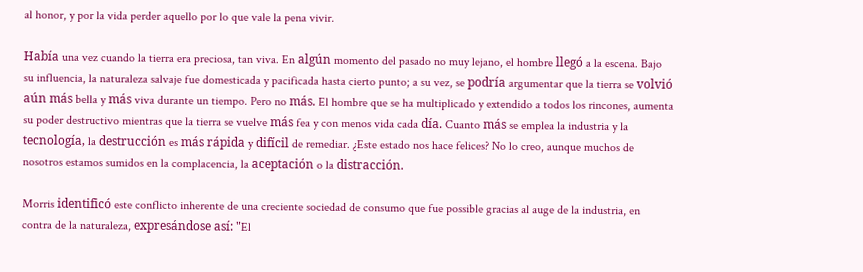al honor, y por la vida perder aquello por lo que vale la pena vivir.

Había una vez cuando la tierra era preciosa, tan viva. En algún momento del pasado no muy lejano, el hombre llegó a la escena. Bajo su influencia, la naturaleza salvaje fue domesticada y pacificada hasta cierto punto; a su vez, se podría argumentar que la tierra se volvió aún más bella y más viva durante un tiempo. Pero no más. El hombre que se ha multiplicado y extendido a todos los rincones, aumenta su poder destructivo mientras que la tierra se vuelve más fea y con menos vida cada día. Cuanto más se emplea la industria y la tecnología, la destrucción es más rápida y difícil de remediar. ¿Este estado nos hace felices? No lo creo, aunque muchos de nosotros estamos sumidos en la complacencia, la aceptación o la distracción.

Morris identificó este conflicto inherente de una creciente sociedad de consumo que fue possible gracias al auge de la industria, en contra de la naturaleza, expresándose así: "El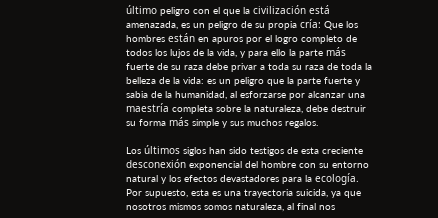último peligro con el que la civilización está amenazada, es un peligro de su propia cría: Que los hombres están en apuros por el logro completo de todos los lujos de la vida, y para ello la parte más fuerte de su raza debe privar a toda su raza de toda la belleza de la vida: es un peligro que la parte fuerte y sabia de la humanidad, al esforzarse por alcanzar una maestría completa sobre la naturaleza, debe destruir su forma más simple y sus muchos regalos.

Los últimos siglos han sido testigos de esta creciente desconexión exponencial del hombre con su entorno natural y los efectos devastadores para la ecología. Por supuesto, esta es una trayectoria suicida, ya que nosotros mismos somos naturaleza, al final nos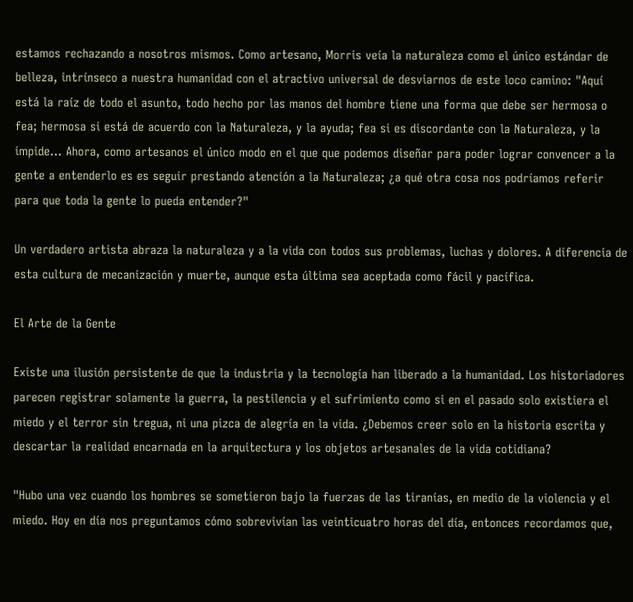estamos rechazando a nosotros mismos. Como artesano, Morris veía la naturaleza como el único estándar de belleza, intrínseco a nuestra humanidad con el atractivo universal de desviarnos de este loco camino: "Aquí está la raíz de todo el asunto, todo hecho por las manos del hombre tiene una forma que debe ser hermosa o fea; hermosa si está de acuerdo con la Naturaleza, y la ayuda; fea si es discordante con la Naturaleza, y la impide... Ahora, como artesanos el único modo en el que que podemos diseñar para poder lograr convencer a la gente a entenderlo es es seguir prestando atención a la Naturaleza; ¿a qué otra cosa nos podríamos referir para que toda la gente lo pueda entender?"

Un verdadero artista abraza la naturaleza y a la vida con todos sus problemas, luchas y dolores. A diferencia de esta cultura de mecanización y muerte, aunque esta última sea aceptada como fácil y pacífica.

El Arte de la Gente

Existe una ilusión persistente de que la industria y la tecnología han liberado a la humanidad. Los historiadores parecen registrar solamente la guerra, la pestilencia y el sufrimiento como si en el pasado solo existiera el miedo y el terror sin tregua, ni una pizca de alegría en la vida. ¿Debemos creer solo en la historia escrita y descartar la realidad encarnada en la arquitectura y los objetos artesanales de la vida cotidiana?

"Hubo una vez cuando los hombres se sometieron bajo la fuerzas de las tiranías, en medio de la violencia y el miedo. Hoy en día nos preguntamos cómo sobrevivían las veinticuatro horas del día, entonces recordamos que,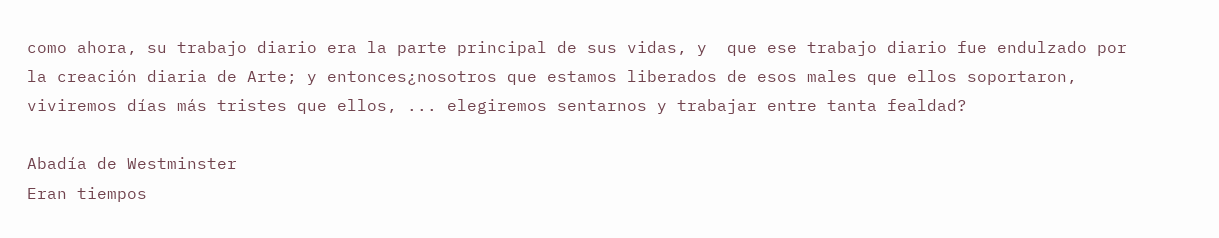como ahora, su trabajo diario era la parte principal de sus vidas, y  que ese trabajo diario fue endulzado por la creación diaria de Arte; y entonces¿nosotros que estamos liberados de esos males que ellos soportaron, viviremos días más tristes que ellos, ... elegiremos sentarnos y trabajar entre tanta fealdad?

Abadía de Westminster
Eran tiempos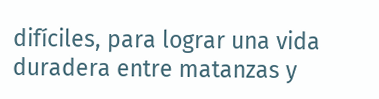difíciles, para lograr una vida duradera entre matanzas y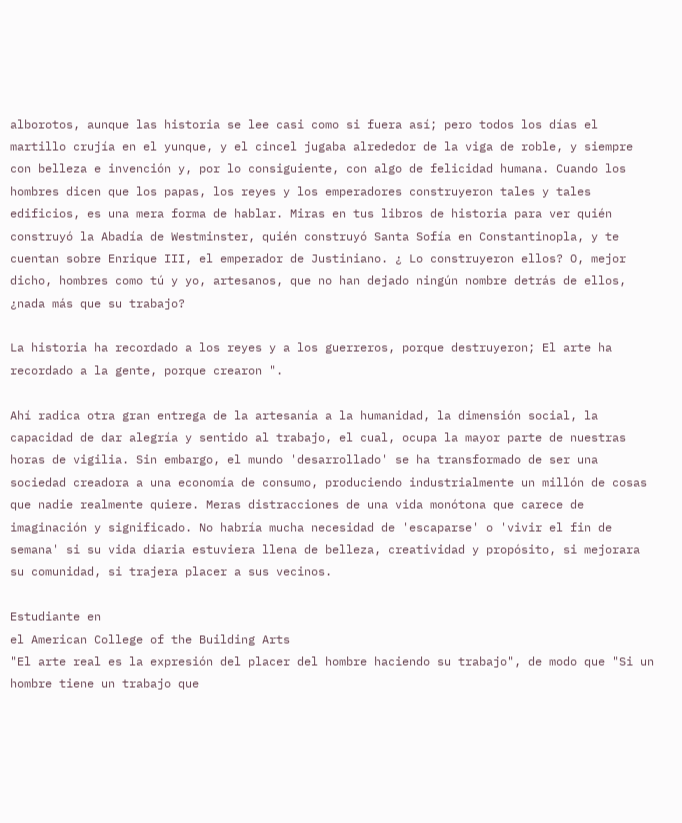alborotos, aunque las historia se lee casi como si fuera así; pero todos los días el martillo crujía en el yunque, y el cincel jugaba alrededor de la viga de roble, y siempre con belleza e invención y, por lo consiguiente, con algo de felicidad humana. Cuando los hombres dicen que los papas, los reyes y los emperadores construyeron tales y tales edificios, es una mera forma de hablar. Miras en tus libros de historia para ver quién construyó la Abadía de Westminster, quién construyó Santa Sofía en Constantinopla, y te cuentan sobre Enrique III, el emperador de Justiniano. ¿ Lo construyeron ellos? O, mejor dicho, hombres como tú y yo, artesanos, que no han dejado ningún nombre detrás de ellos, ¿nada más que su trabajo?

La historia ha recordado a los reyes y a los guerreros, porque destruyeron; El arte ha recordado a la gente, porque crearon ".

Ahí radica otra gran entrega de la artesanía a la humanidad, la dimensión social, la capacidad de dar alegría y sentido al trabajo, el cual, ocupa la mayor parte de nuestras horas de vigilia. Sin embargo, el mundo 'desarrollado' se ha transformado de ser una sociedad creadora a una economía de consumo, produciendo industrialmente un millón de cosas que nadie realmente quiere. Meras distracciones de una vida monótona que carece de imaginación y significado. No habría mucha necesidad de 'escaparse' o 'vivir el fin de semana' si su vida diaria estuviera llena de belleza, creatividad y propósito, si mejorara su comunidad, si trajera placer a sus vecinos.

Estudiante en
el American College of the Building Arts
"El arte real es la expresión del placer del hombre haciendo su trabajo", de modo que "Si un hombre tiene un trabajo que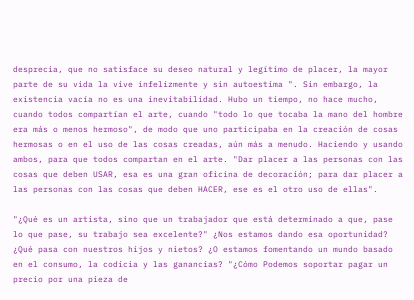desprecia, que no satisface su deseo natural y legítimo de placer, la mayor parte de su vida la vive infelizmente y sin autoestima ". Sin embargo, la existencia vacía no es una inevitabilidad. Hubo un tiempo, no hace mucho, cuando todos compartían el arte, cuando "todo lo que tocaba la mano del hombre era más o menos hermoso", de modo que uno participaba en la creación de cosas hermosas o en el uso de las cosas creadas, aún más a menudo. Haciendo y usando ambos, para que todos compartan en el arte. "Dar placer a las personas con las cosas que deben USAR, esa es una gran oficina de decoración; para dar placer a las personas con las cosas que deben HACER, ese es el otro uso de ellas".

"¿Qué es un artista, sino que un trabajador que está determinado a que, pase lo que pase, su trabajo sea excelente?" ¿Nos estamos dando esa oportunidad? ¿Qué pasa con nuestros hijos y nietos? ¿O estamos fomentando un mundo basado en el consumo, la codicia y las ganancias? "¿Cómo Podemos soportar pagar un precio por una pieza de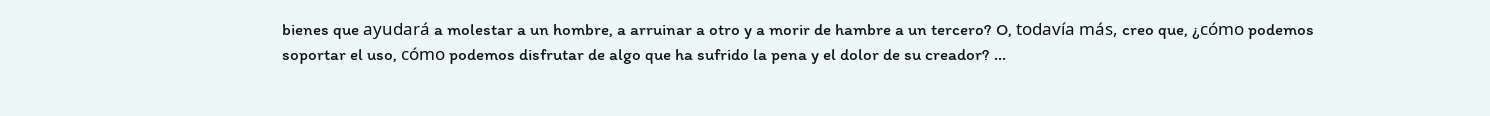bienes que ayudará a molestar a un hombre, a arruinar a otro y a morir de hambre a un tercero? O, todavía más, creo que, ¿cómo podemos soportar el uso, cómo podemos disfrutar de algo que ha sufrido la pena y el dolor de su creador? ...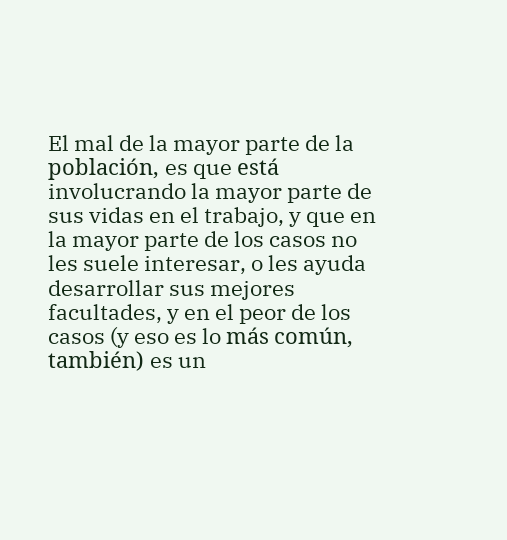El mal de la mayor parte de la población, es que está involucrando la mayor parte de sus vidas en el trabajo, y que en la mayor parte de los casos no les suele interesar, o les ayuda desarrollar sus mejores facultades, y en el peor de los casos (y eso es lo más común, también) es un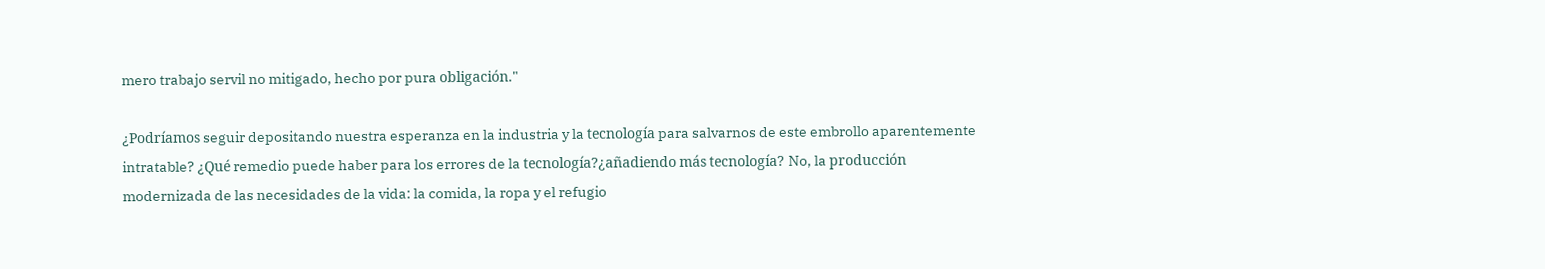mero trabajo servil no mitigado, hecho por pura obligación."

¿Podríamos seguir depositando nuestra esperanza en la industria y la tecnología para salvarnos de este embrollo aparentemente intratable? ¿Qué remedio puede haber para los errores de la tecnología?¿añadiendo más tecnología? No, la producción modernizada de las necesidades de la vida: la comida, la ropa y el refugio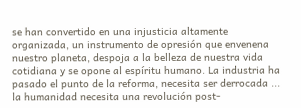se han convertido en una injusticia altamente organizada, un instrumento de opresión que envenena nuestro planeta, despoja a la belleza de nuestra vida cotidiana y se opone al espíritu humano. La industria ha pasado el punto de la reforma, necesita ser derrocada ... la humanidad necesita una revolución post-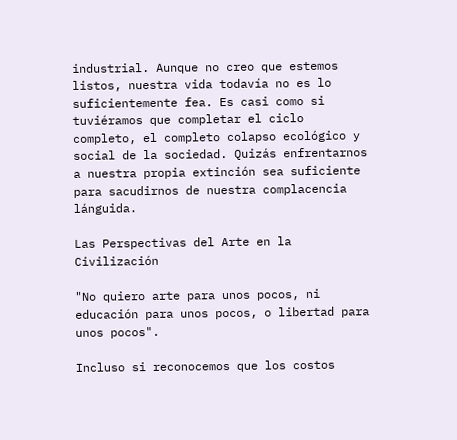industrial. Aunque no creo que estemos listos, nuestra vida todavía no es lo suficientemente fea. Es casi como si tuviéramos que completar el ciclo completo, el completo colapso ecológico y social de la sociedad. Quizás enfrentarnos a nuestra propia extinción sea suficiente para sacudirnos de nuestra complacencia lánguida.

Las Perspectivas del Arte en la Civilización

"No quiero arte para unos pocos, ni educación para unos pocos, o libertad para unos pocos".

Incluso si reconocemos que los costos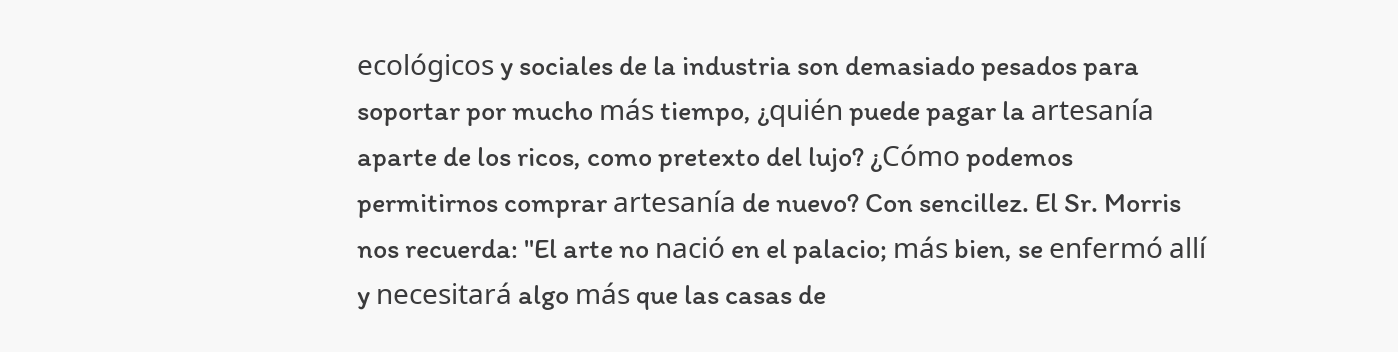ecológicos y sociales de la industria son demasiado pesados para soportar por mucho más tiempo, ¿quién puede pagar la artesanía aparte de los ricos, como pretexto del lujo? ¿Cómo podemos permitirnos comprar artesanía de nuevo? Con sencillez. El Sr. Morris nos recuerda: "El arte no nació en el palacio; más bien, se enfermó allí y necesitará algo más que las casas de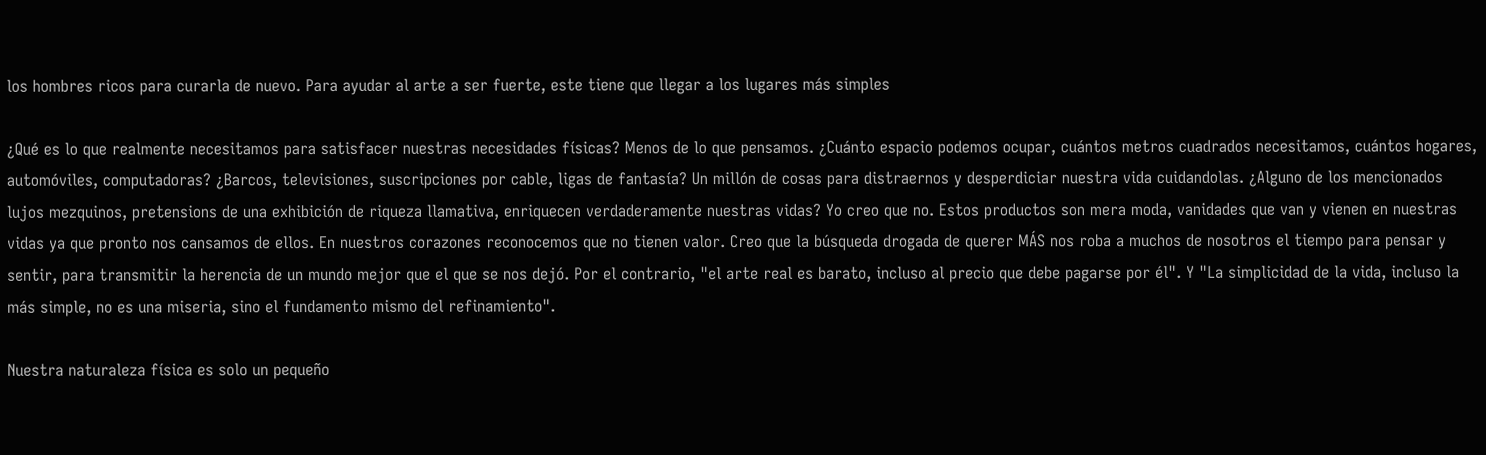los hombres ricos para curarla de nuevo. Para ayudar al arte a ser fuerte, este tiene que llegar a los lugares más simples

¿Qué es lo que realmente necesitamos para satisfacer nuestras necesidades físicas? Menos de lo que pensamos. ¿Cuánto espacio podemos ocupar, cuántos metros cuadrados necesitamos, cuántos hogares, automóviles, computadoras? ¿Barcos, televisiones, suscripciones por cable, ligas de fantasía? Un millón de cosas para distraernos y desperdiciar nuestra vida cuidandolas. ¿Alguno de los mencionados lujos mezquinos, pretensions de una exhibición de riqueza llamativa, enriquecen verdaderamente nuestras vidas? Yo creo que no. Estos productos son mera moda, vanidades que van y vienen en nuestras vidas ya que pronto nos cansamos de ellos. En nuestros corazones reconocemos que no tienen valor. Creo que la búsqueda drogada de querer MÁS nos roba a muchos de nosotros el tiempo para pensar y sentir, para transmitir la herencia de un mundo mejor que el que se nos dejó. Por el contrario, "el arte real es barato, incluso al precio que debe pagarse por él". Y "La simplicidad de la vida, incluso la más simple, no es una miseria, sino el fundamento mismo del refinamiento".

Nuestra naturaleza física es solo un pequeño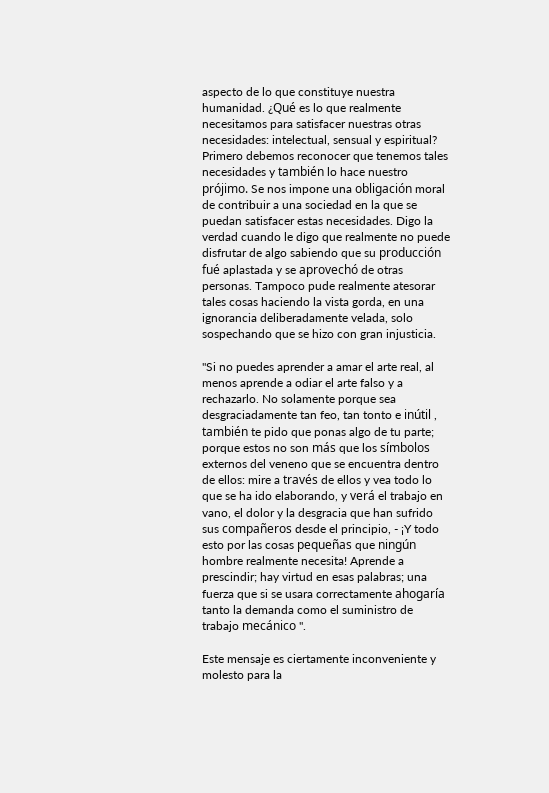aspecto de lo que constituye nuestra humanidad. ¿Qué es lo que realmente necesitamos para satisfacer nuestras otras necesidades: intelectual, sensual y espiritual? Primero debemos reconocer que tenemos tales necesidades y también lo hace nuestro prójimo. Se nos impone una obligación moral de contribuir a una sociedad en la que se puedan satisfacer estas necesidades. Digo la verdad cuando le digo que realmente no puede disfrutar de algo sabiendo que su producción fué aplastada y se aprovechó de otras personas. Tampoco pude realmente atesorar tales cosas haciendo la vista gorda, en una ignorancia deliberadamente velada, solo sospechando que se hizo con gran injusticia.

"Si no puedes aprender a amar el arte real, al menos aprende a odiar el arte falso y a rechazarlo. No solamente porque sea desgraciadamente tan feo, tan tonto e inútil , también te pido que ponas algo de tu parte; porque estos no son más que los símbolos externos del veneno que se encuentra dentro de ellos: mire a través de ellos y vea todo lo que se ha ido elaborando, y verá el trabajo en vano, el dolor y la desgracia que han sufrido sus compañeros desde el principio, - ¡Y todo esto por las cosas pequeñas que ningún hombre realmente necesita! Aprende a prescindir; hay virtud en esas palabras; una fuerza que si se usara correctamente ahogaría tanto la demanda como el suministro de trabajo mecánico ".

Este mensaje es ciertamente inconveniente y molesto para la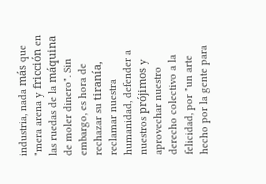industria, nada más que "mera arena y fricción en las ruedas de la máquina de moler dinero". Sin embargo, es hora de rechazar su tiranía, reclamar nuestra humanidad, defender a nuestros prójimos y aprovechar nuestro derecho colectivo a la felicidad, por "un arte hecho por la gente para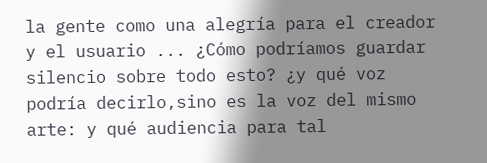la gente como una alegría para el creador y el usuario ... ¿Cómo podríamos guardar silencio sobre todo esto? ¿y qué voz podría decirlo,sino es la voz del mismo arte: y qué audiencia para tal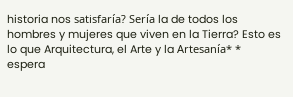historia nos satisfaría? Sería la de todos los hombres y mujeres que viven en la Tierra? Esto es lo que Arquitectura, el Arte y la Artesanía* * espera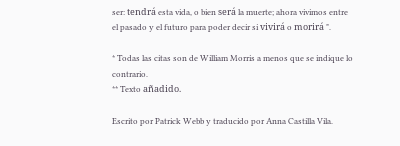ser: tendrá esta vida, o bien será la muerte; ahora vivimos entre el pasado y el futuro para poder decir si vivirá o morirá ".

* Todas las citas son de William Morris a menos que se indique lo contrario.
** Texto añadido.

Escrito por Patrick Webb y traducido por Anna Castilla Vila.